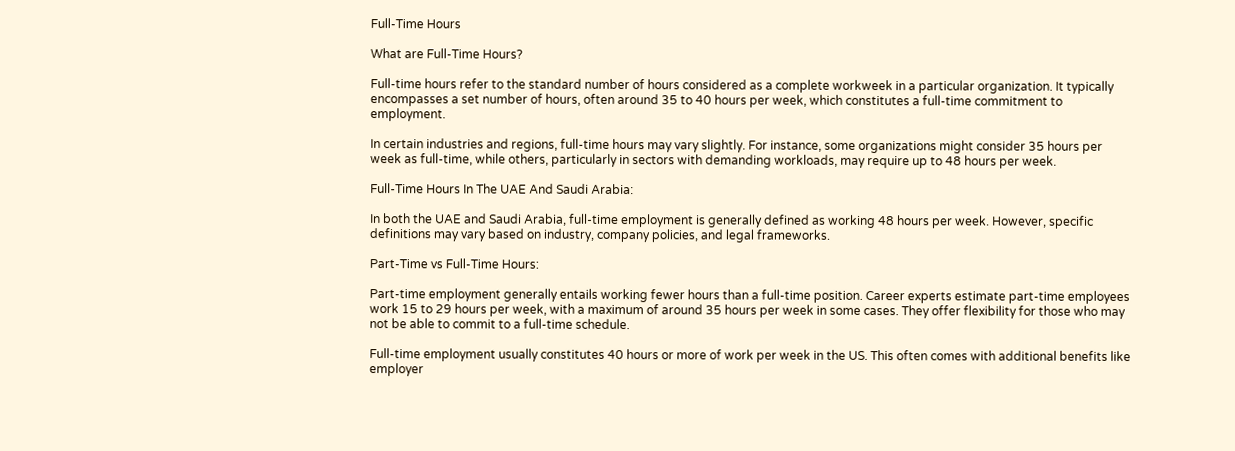Full-Time Hours

What are Full-Time Hours?

Full-time hours refer to the standard number of hours considered as a complete workweek in a particular organization. It typically encompasses a set number of hours, often around 35 to 40 hours per week, which constitutes a full-time commitment to employment.

In certain industries and regions, full-time hours may vary slightly. For instance, some organizations might consider 35 hours per week as full-time, while others, particularly in sectors with demanding workloads, may require up to 48 hours per week.

Full-Time Hours In The UAE And Saudi Arabia:

In both the UAE and Saudi Arabia, full-time employment is generally defined as working 48 hours per week. However, specific definitions may vary based on industry, company policies, and legal frameworks.

Part-Time vs Full-Time Hours:

Part-time employment generally entails working fewer hours than a full-time position. Career experts estimate part-time employees work 15 to 29 hours per week, with a maximum of around 35 hours per week in some cases. They offer flexibility for those who may not be able to commit to a full-time schedule.

Full-time employment usually constitutes 40 hours or more of work per week in the US. This often comes with additional benefits like employer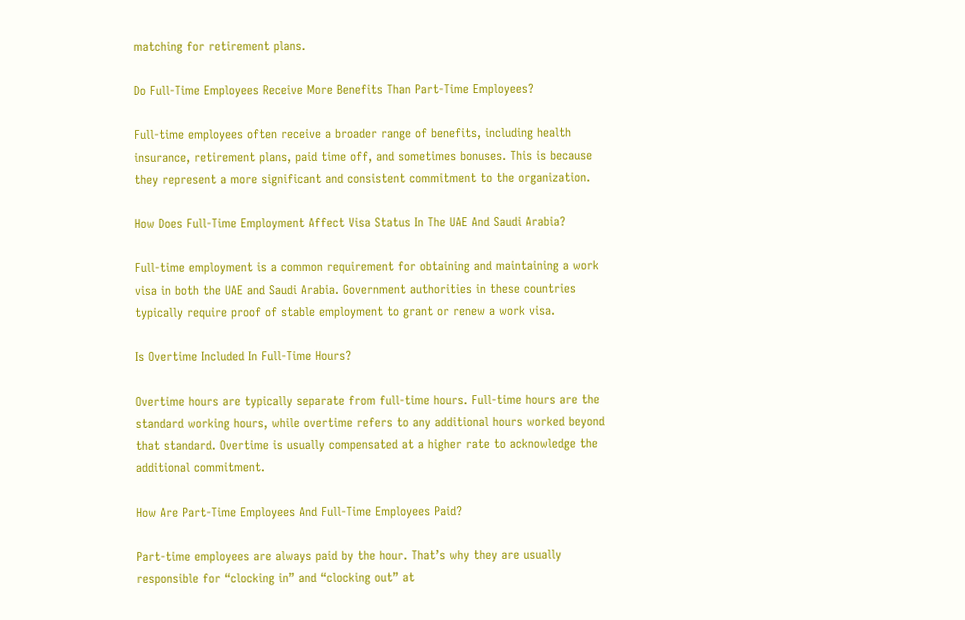matching for retirement plans.

Do Full-Time Employees Receive More Benefits Than Part-Time Employees?

Full-time employees often receive a broader range of benefits, including health insurance, retirement plans, paid time off, and sometimes bonuses. This is because they represent a more significant and consistent commitment to the organization.

How Does Full-Time Employment Affect Visa Status In The UAE And Saudi Arabia?

Full-time employment is a common requirement for obtaining and maintaining a work visa in both the UAE and Saudi Arabia. Government authorities in these countries typically require proof of stable employment to grant or renew a work visa.

Is Overtime Included In Full-Time Hours?

Overtime hours are typically separate from full-time hours. Full-time hours are the standard working hours, while overtime refers to any additional hours worked beyond that standard. Overtime is usually compensated at a higher rate to acknowledge the additional commitment.

How Are Part-Time Employees And Full-Time Employees Paid?

Part-time employees are always paid by the hour. That’s why they are usually responsible for “clocking in” and “clocking out” at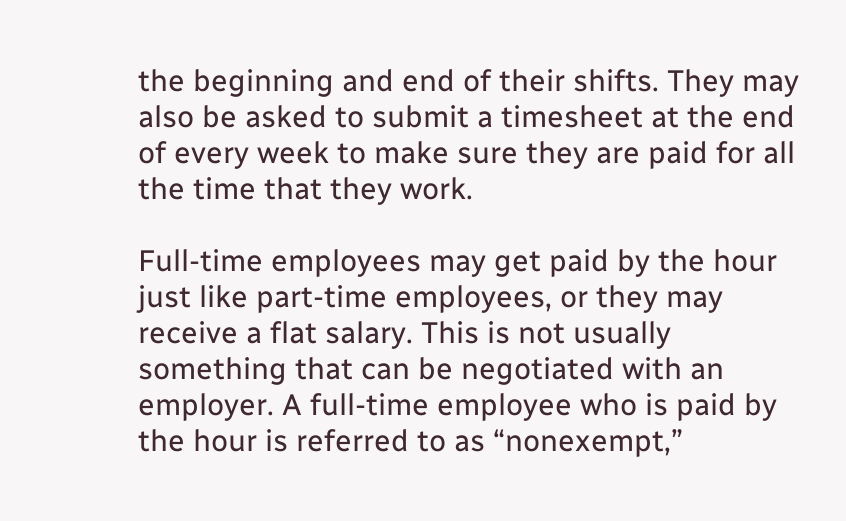the beginning and end of their shifts. They may also be asked to submit a timesheet at the end of every week to make sure they are paid for all the time that they work.

Full-time employees may get paid by the hour just like part-time employees, or they may receive a flat salary. This is not usually something that can be negotiated with an employer. A full-time employee who is paid by the hour is referred to as “nonexempt,”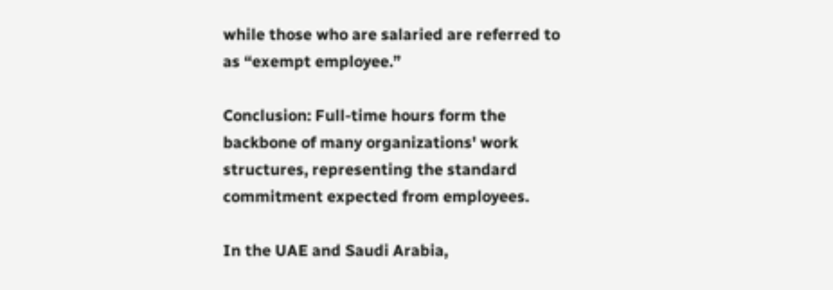while those who are salaried are referred to as “exempt employee.”

Conclusion: Full-time hours form the backbone of many organizations' work structures, representing the standard commitment expected from employees.

In the UAE and Saudi Arabia,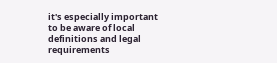it's especially important to be aware of local definitions and legal requirements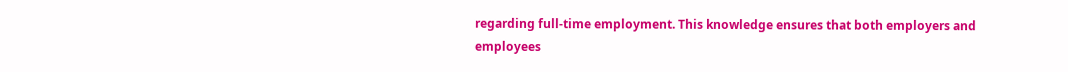regarding full-time employment. This knowledge ensures that both employers and employees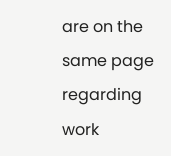are on the same page regarding work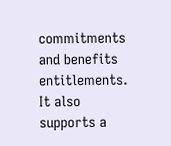commitments and benefits entitlements. It also supports a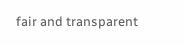fair and transparent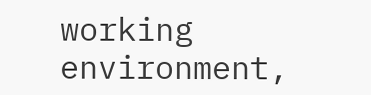working environment,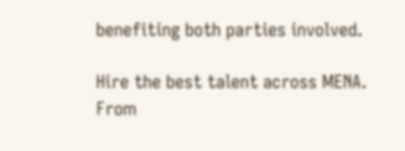benefiting both parties involved.

Hire the best talent across MENA.
From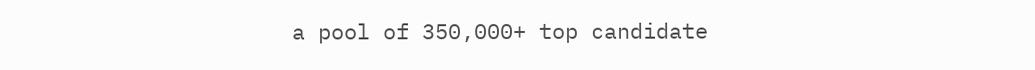a pool of 350,000+ top candidate